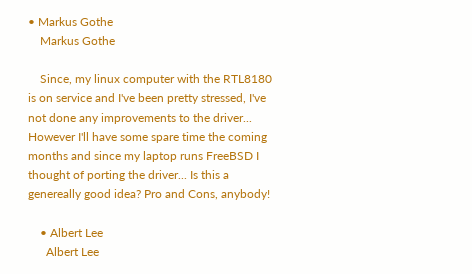• Markus Gothe
    Markus Gothe

    Since, my linux computer with the RTL8180 is on service and I've been pretty stressed, I've not done any improvements to the driver... However I'll have some spare time the coming months and since my laptop runs FreeBSD I thought of porting the driver... Is this a genereally good idea? Pro and Cons, anybody!

    • Albert Lee
      Albert Lee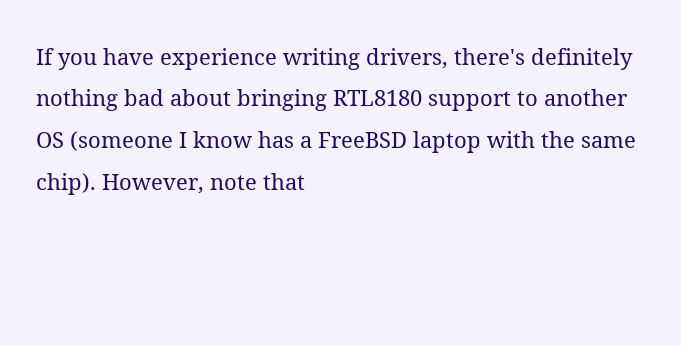If you have experience writing drivers, there's definitely nothing bad about bringing RTL8180 support to another OS (someone I know has a FreeBSD laptop with the same chip). However, note that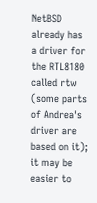NetBSD already has a driver for the RTL8180 called rtw (some parts of Andrea's driver are based on it); it may be easier to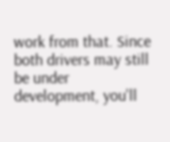work from that. Since both drivers may still be under development, you'll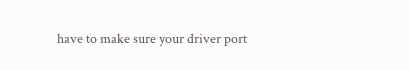have to make sure your driver port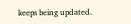keeps being updated.